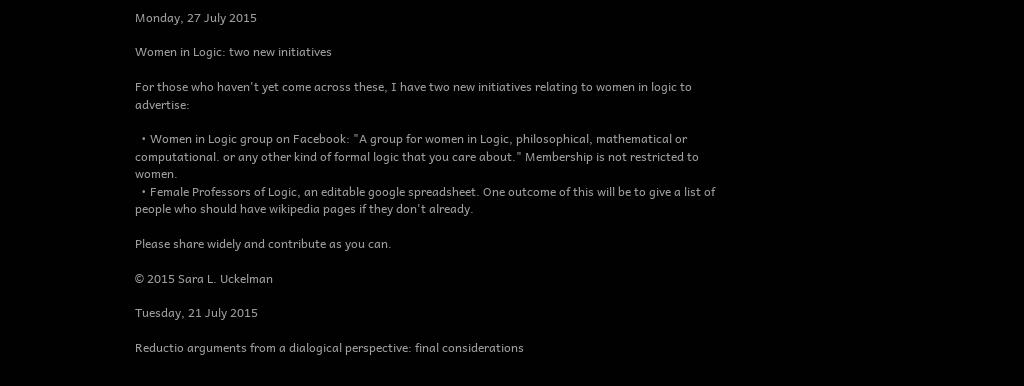Monday, 27 July 2015

Women in Logic: two new initiatives

For those who haven't yet come across these, I have two new initiatives relating to women in logic to advertise:

  • Women in Logic group on Facebook: "A group for women in Logic, philosophical, mathematical or computational. or any other kind of formal logic that you care about." Membership is not restricted to women.
  • Female Professors of Logic, an editable google spreadsheet. One outcome of this will be to give a list of people who should have wikipedia pages if they don't already.

Please share widely and contribute as you can.

© 2015 Sara L. Uckelman

Tuesday, 21 July 2015

Reductio arguments from a dialogical perspective: final considerations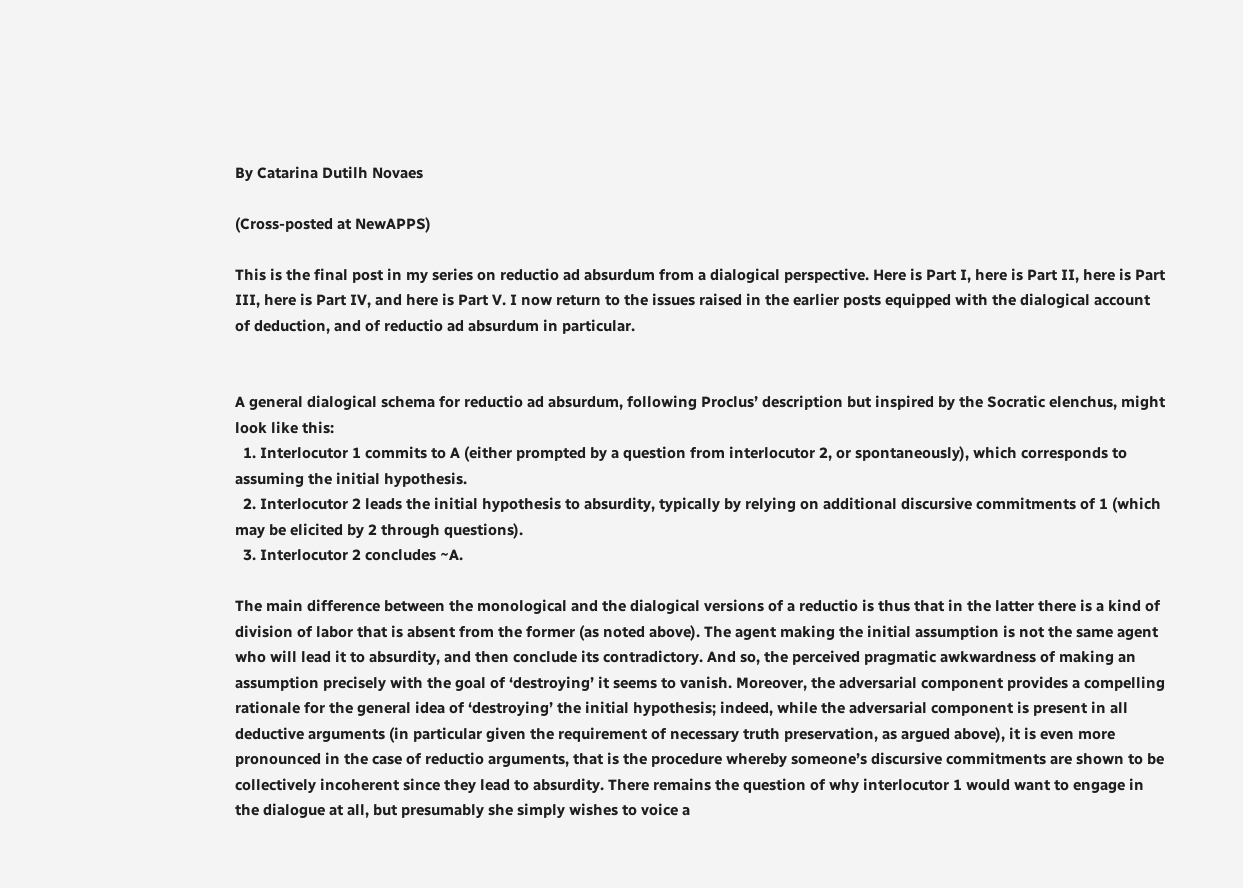By Catarina Dutilh Novaes

(Cross-posted at NewAPPS)

This is the final post in my series on reductio ad absurdum from a dialogical perspective. Here is Part I, here is Part II, here is Part III, here is Part IV, and here is Part V. I now return to the issues raised in the earlier posts equipped with the dialogical account of deduction, and of reductio ad absurdum in particular.


A general dialogical schema for reductio ad absurdum, following Proclus’ description but inspired by the Socratic elenchus, might look like this:
  1. Interlocutor 1 commits to A (either prompted by a question from interlocutor 2, or spontaneously), which corresponds to assuming the initial hypothesis.
  2. Interlocutor 2 leads the initial hypothesis to absurdity, typically by relying on additional discursive commitments of 1 (which may be elicited by 2 through questions).
  3. Interlocutor 2 concludes ~A.

The main difference between the monological and the dialogical versions of a reductio is thus that in the latter there is a kind of division of labor that is absent from the former (as noted above). The agent making the initial assumption is not the same agent who will lead it to absurdity, and then conclude its contradictory. And so, the perceived pragmatic awkwardness of making an assumption precisely with the goal of ‘destroying’ it seems to vanish. Moreover, the adversarial component provides a compelling rationale for the general idea of ‘destroying’ the initial hypothesis; indeed, while the adversarial component is present in all deductive arguments (in particular given the requirement of necessary truth preservation, as argued above), it is even more pronounced in the case of reductio arguments, that is the procedure whereby someone’s discursive commitments are shown to be collectively incoherent since they lead to absurdity. There remains the question of why interlocutor 1 would want to engage in the dialogue at all, but presumably she simply wishes to voice a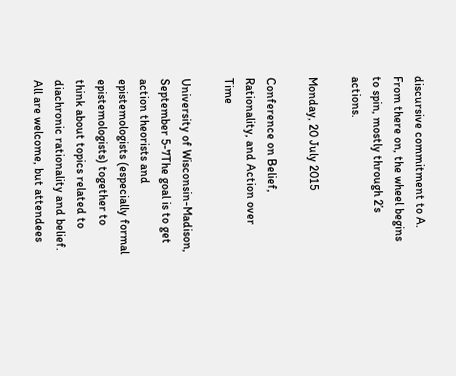discursive commitment to A. From there on, the wheel begins to spin, mostly through 2’s actions.

Monday, 20 July 2015

Conference on Belief, Rationality, and Action over Time

University of Wisconsin-Madison, September 5-7The goal is to get action theorists and epistemologists (especially formal epistemologists) together to think about topics related to diachronic rationality and belief.  All are welcome, but attendees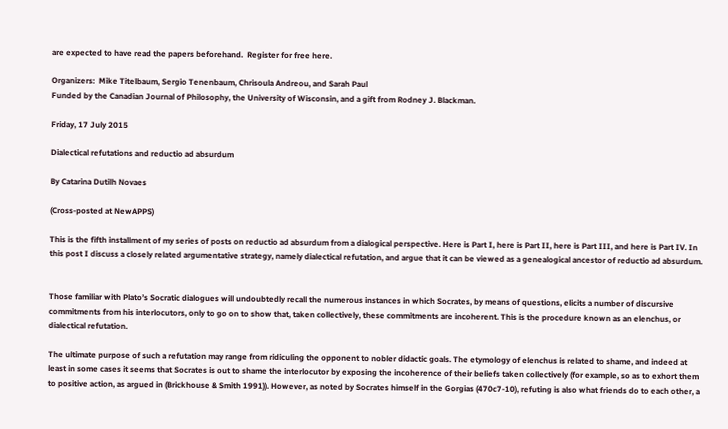are expected to have read the papers beforehand.  Register for free here.

Organizers:  Mike Titelbaum, Sergio Tenenbaum, Chrisoula Andreou, and Sarah Paul
Funded by the Canadian Journal of Philosophy, the University of Wisconsin, and a gift from Rodney J. Blackman.

Friday, 17 July 2015

Dialectical refutations and reductio ad absurdum

By Catarina Dutilh Novaes

(Cross-posted at NewAPPS)

This is the fifth installment of my series of posts on reductio ad absurdum from a dialogical perspective. Here is Part I, here is Part II, here is Part III, and here is Part IV. In this post I discuss a closely related argumentative strategy, namely dialectical refutation, and argue that it can be viewed as a genealogical ancestor of reductio ad absurdum.


Those familiar with Plato’s Socratic dialogues will undoubtedly recall the numerous instances in which Socrates, by means of questions, elicits a number of discursive commitments from his interlocutors, only to go on to show that, taken collectively, these commitments are incoherent. This is the procedure known as an elenchus, or dialectical refutation.

The ultimate purpose of such a refutation may range from ridiculing the opponent to nobler didactic goals. The etymology of elenchus is related to shame, and indeed at least in some cases it seems that Socrates is out to shame the interlocutor by exposing the incoherence of their beliefs taken collectively (for example, so as to exhort them to positive action, as argued in (Brickhouse & Smith 1991)). However, as noted by Socrates himself in the Gorgias (470c7-10), refuting is also what friends do to each other, a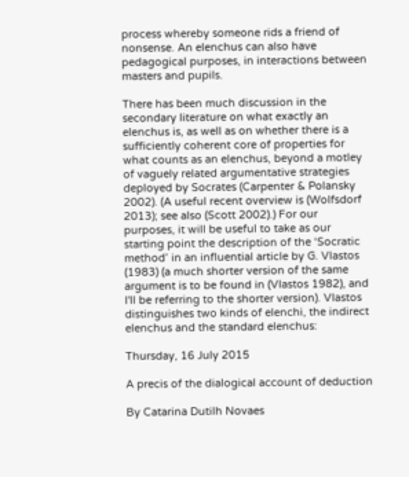process whereby someone rids a friend of nonsense. An elenchus can also have pedagogical purposes, in interactions between masters and pupils.

There has been much discussion in the secondary literature on what exactly an elenchus is, as well as on whether there is a sufficiently coherent core of properties for what counts as an elenchus, beyond a motley of vaguely related argumentative strategies deployed by Socrates (Carpenter & Polansky 2002). (A useful recent overview is (Wolfsdorf 2013); see also (Scott 2002).) For our purposes, it will be useful to take as our starting point the description of the ‘Socratic method’ in an influential article by G. Vlastos (1983) (a much shorter version of the same argument is to be found in (Vlastos 1982), and I'll be referring to the shorter version). Vlastos distinguishes two kinds of elenchi, the indirect elenchus and the standard elenchus:

Thursday, 16 July 2015

A precis of the dialogical account of deduction

By Catarina Dutilh Novaes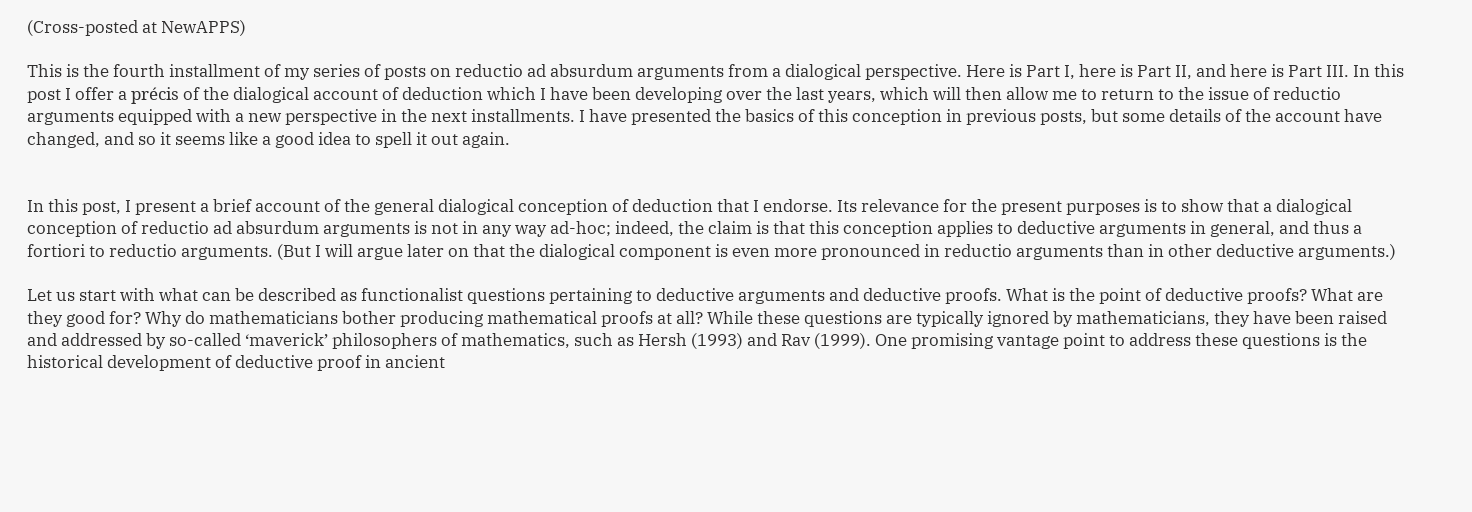(Cross-posted at NewAPPS)

This is the fourth installment of my series of posts on reductio ad absurdum arguments from a dialogical perspective. Here is Part I, here is Part II, and here is Part III. In this post I offer a précis of the dialogical account of deduction which I have been developing over the last years, which will then allow me to return to the issue of reductio arguments equipped with a new perspective in the next installments. I have presented the basics of this conception in previous posts, but some details of the account have changed, and so it seems like a good idea to spell it out again.


In this post, I present a brief account of the general dialogical conception of deduction that I endorse. Its relevance for the present purposes is to show that a dialogical conception of reductio ad absurdum arguments is not in any way ad-hoc; indeed, the claim is that this conception applies to deductive arguments in general, and thus a fortiori to reductio arguments. (But I will argue later on that the dialogical component is even more pronounced in reductio arguments than in other deductive arguments.)

Let us start with what can be described as functionalist questions pertaining to deductive arguments and deductive proofs. What is the point of deductive proofs? What are they good for? Why do mathematicians bother producing mathematical proofs at all? While these questions are typically ignored by mathematicians, they have been raised and addressed by so-called ‘maverick’ philosophers of mathematics, such as Hersh (1993) and Rav (1999). One promising vantage point to address these questions is the historical development of deductive proof in ancient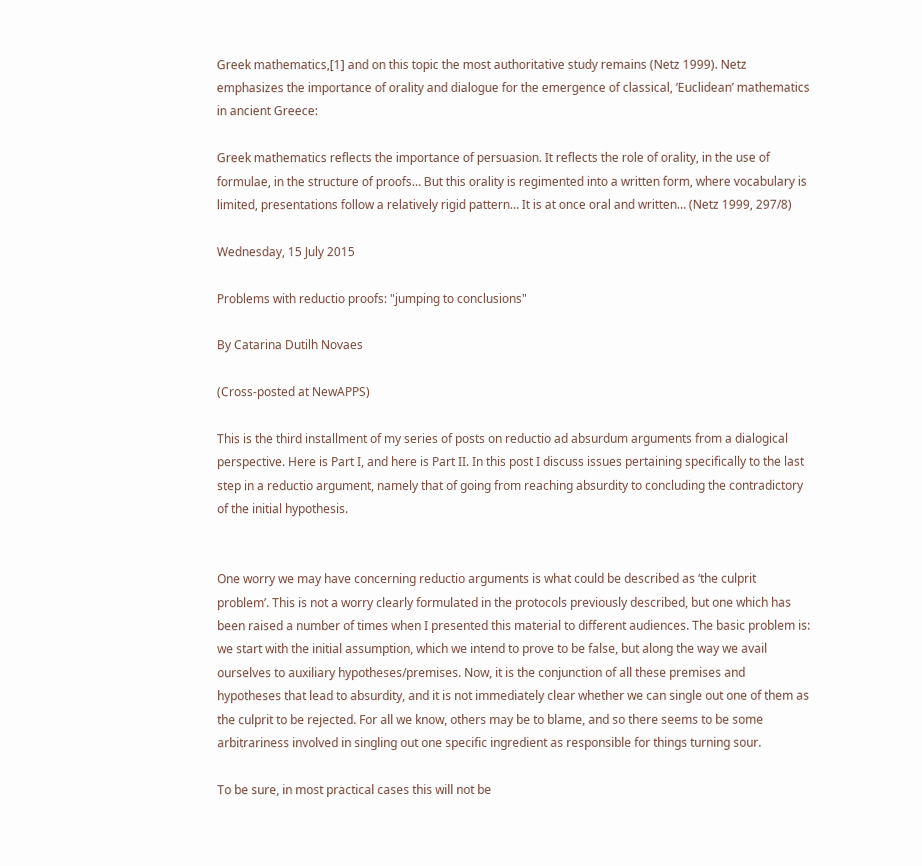Greek mathematics,[1] and on this topic the most authoritative study remains (Netz 1999). Netz emphasizes the importance of orality and dialogue for the emergence of classical, ‘Euclidean’ mathematics in ancient Greece:

Greek mathematics reflects the importance of persuasion. It reflects the role of orality, in the use of formulae, in the structure of proofs… But this orality is regimented into a written form, where vocabulary is limited, presentations follow a relatively rigid pattern… It is at once oral and written… (Netz 1999, 297/8)

Wednesday, 15 July 2015

Problems with reductio proofs: "jumping to conclusions"

By Catarina Dutilh Novaes

(Cross-posted at NewAPPS)

This is the third installment of my series of posts on reductio ad absurdum arguments from a dialogical perspective. Here is Part I, and here is Part II. In this post I discuss issues pertaining specifically to the last step in a reductio argument, namely that of going from reaching absurdity to concluding the contradictory of the initial hypothesis.


One worry we may have concerning reductio arguments is what could be described as ‘the culprit problem’. This is not a worry clearly formulated in the protocols previously described, but one which has been raised a number of times when I presented this material to different audiences. The basic problem is: we start with the initial assumption, which we intend to prove to be false, but along the way we avail ourselves to auxiliary hypotheses/premises. Now, it is the conjunction of all these premises and hypotheses that lead to absurdity, and it is not immediately clear whether we can single out one of them as the culprit to be rejected. For all we know, others may be to blame, and so there seems to be some arbitrariness involved in singling out one specific ingredient as responsible for things turning sour.

To be sure, in most practical cases this will not be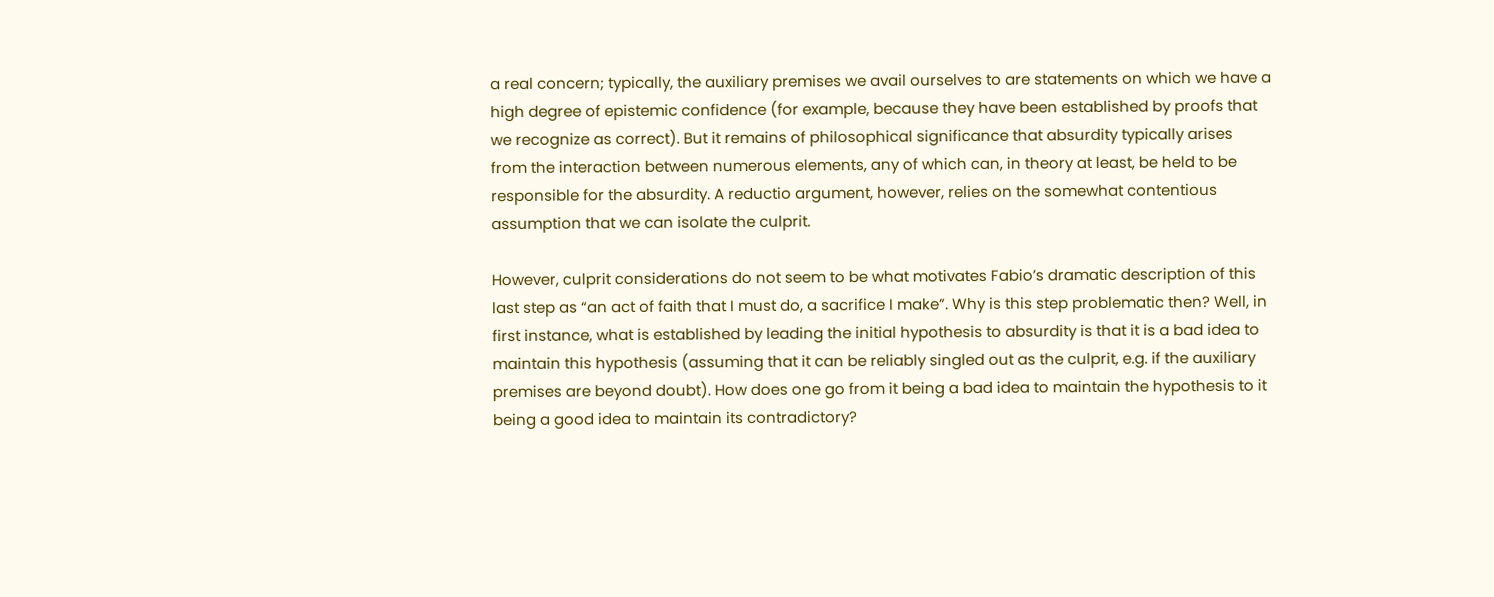a real concern; typically, the auxiliary premises we avail ourselves to are statements on which we have a high degree of epistemic confidence (for example, because they have been established by proofs that we recognize as correct). But it remains of philosophical significance that absurdity typically arises from the interaction between numerous elements, any of which can, in theory at least, be held to be responsible for the absurdity. A reductio argument, however, relies on the somewhat contentious assumption that we can isolate the culprit.

However, culprit considerations do not seem to be what motivates Fabio’s dramatic description of this last step as “an act of faith that I must do, a sacrifice I make”. Why is this step problematic then? Well, in first instance, what is established by leading the initial hypothesis to absurdity is that it is a bad idea to maintain this hypothesis (assuming that it can be reliably singled out as the culprit, e.g. if the auxiliary premises are beyond doubt). How does one go from it being a bad idea to maintain the hypothesis to it being a good idea to maintain its contradictory?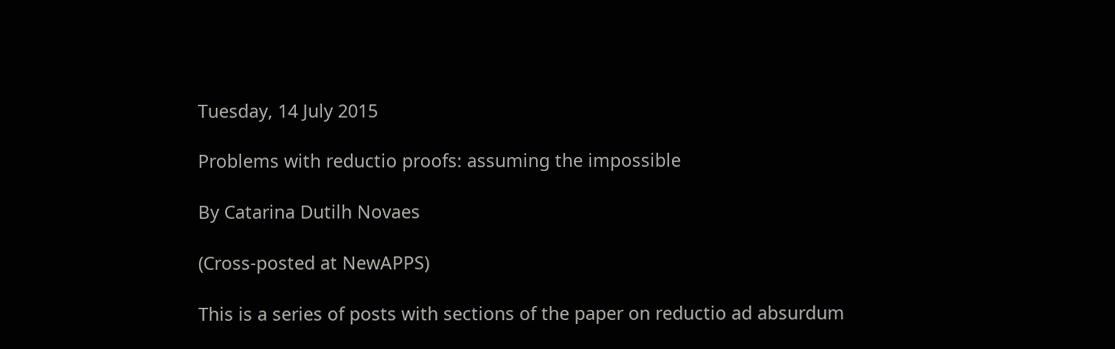Tuesday, 14 July 2015

Problems with reductio proofs: assuming the impossible

By Catarina Dutilh Novaes

(Cross-posted at NewAPPS)

This is a series of posts with sections of the paper on reductio ad absurdum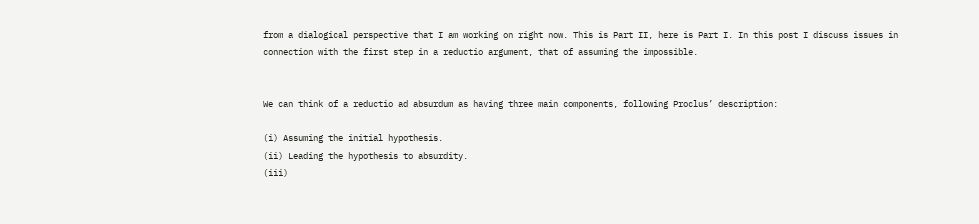from a dialogical perspective that I am working on right now. This is Part II, here is Part I. In this post I discuss issues in connection with the first step in a reductio argument, that of assuming the impossible.


We can think of a reductio ad absurdum as having three main components, following Proclus’ description:

(i) Assuming the initial hypothesis.
(ii) Leading the hypothesis to absurdity.
(iii)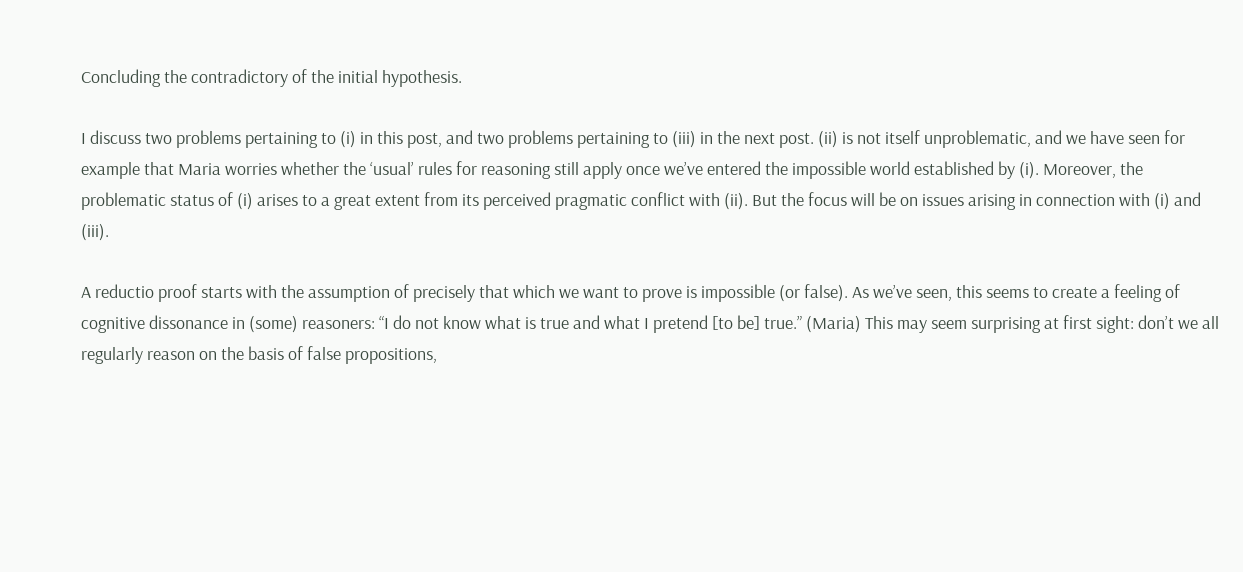Concluding the contradictory of the initial hypothesis.

I discuss two problems pertaining to (i) in this post, and two problems pertaining to (iii) in the next post. (ii) is not itself unproblematic, and we have seen for example that Maria worries whether the ‘usual’ rules for reasoning still apply once we’ve entered the impossible world established by (i). Moreover, the problematic status of (i) arises to a great extent from its perceived pragmatic conflict with (ii). But the focus will be on issues arising in connection with (i) and (iii).

A reductio proof starts with the assumption of precisely that which we want to prove is impossible (or false). As we’ve seen, this seems to create a feeling of cognitive dissonance in (some) reasoners: “I do not know what is true and what I pretend [to be] true.” (Maria) This may seem surprising at first sight: don’t we all regularly reason on the basis of false propositions,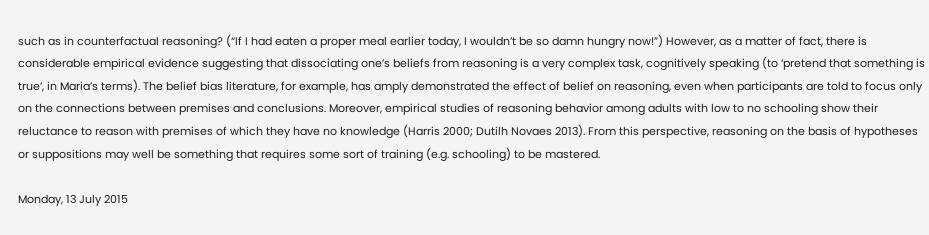such as in counterfactual reasoning? (“If I had eaten a proper meal earlier today, I wouldn’t be so damn hungry now!”) However, as a matter of fact, there is considerable empirical evidence suggesting that dissociating one’s beliefs from reasoning is a very complex task, cognitively speaking (to ‘pretend that something is true’, in Maria’s terms). The belief bias literature, for example, has amply demonstrated the effect of belief on reasoning, even when participants are told to focus only on the connections between premises and conclusions. Moreover, empirical studies of reasoning behavior among adults with low to no schooling show their reluctance to reason with premises of which they have no knowledge (Harris 2000; Dutilh Novaes 2013). From this perspective, reasoning on the basis of hypotheses or suppositions may well be something that requires some sort of training (e.g. schooling) to be mastered.

Monday, 13 July 2015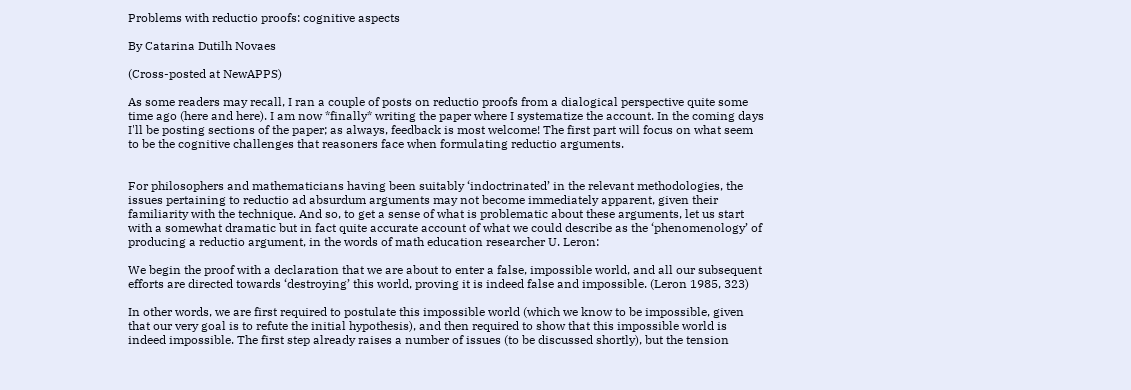Problems with reductio proofs: cognitive aspects

By Catarina Dutilh Novaes

(Cross-posted at NewAPPS)

As some readers may recall, I ran a couple of posts on reductio proofs from a dialogical perspective quite some time ago (here and here). I am now *finally* writing the paper where I systematize the account. In the coming days I'll be posting sections of the paper; as always, feedback is most welcome! The first part will focus on what seem to be the cognitive challenges that reasoners face when formulating reductio arguments.


For philosophers and mathematicians having been suitably ‘indoctrinated’ in the relevant methodologies, the issues pertaining to reductio ad absurdum arguments may not become immediately apparent, given their familiarity with the technique. And so, to get a sense of what is problematic about these arguments, let us start with a somewhat dramatic but in fact quite accurate account of what we could describe as the ‘phenomenology’ of producing a reductio argument, in the words of math education researcher U. Leron:

We begin the proof with a declaration that we are about to enter a false, impossible world, and all our subsequent efforts are directed towards ‘destroying’ this world, proving it is indeed false and impossible. (Leron 1985, 323)

In other words, we are first required to postulate this impossible world (which we know to be impossible, given that our very goal is to refute the initial hypothesis), and then required to show that this impossible world is indeed impossible. The first step already raises a number of issues (to be discussed shortly), but the tension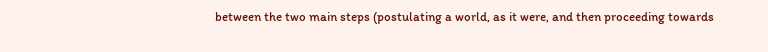between the two main steps (postulating a world, as it were, and then proceeding towards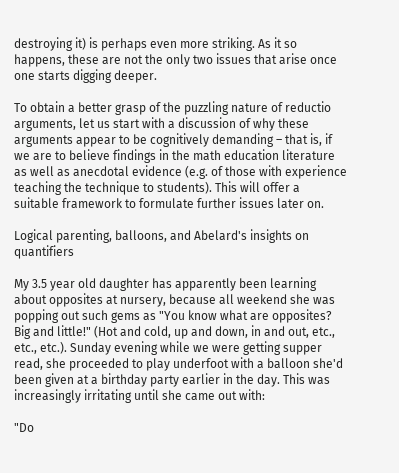destroying it) is perhaps even more striking. As it so happens, these are not the only two issues that arise once one starts digging deeper.

To obtain a better grasp of the puzzling nature of reductio arguments, let us start with a discussion of why these arguments appear to be cognitively demanding – that is, if we are to believe findings in the math education literature as well as anecdotal evidence (e.g. of those with experience teaching the technique to students). This will offer a suitable framework to formulate further issues later on.

Logical parenting, balloons, and Abelard's insights on quantifiers

My 3.5 year old daughter has apparently been learning about opposites at nursery, because all weekend she was popping out such gems as "You know what are opposites? Big and little!" (Hot and cold, up and down, in and out, etc., etc., etc.). Sunday evening while we were getting supper read, she proceeded to play underfoot with a balloon she'd been given at a birthday party earlier in the day. This was increasingly irritating until she came out with:

"Do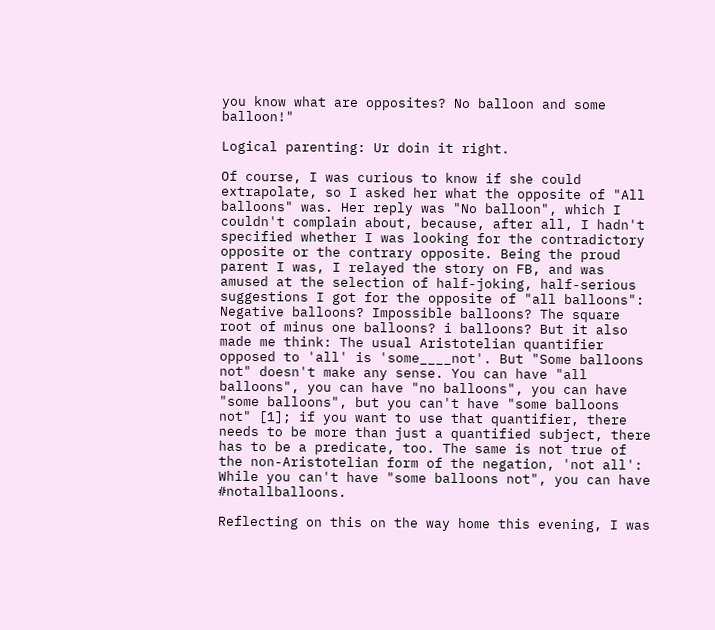you know what are opposites? No balloon and some balloon!"

Logical parenting: Ur doin it right.

Of course, I was curious to know if she could extrapolate, so I asked her what the opposite of "All balloons" was. Her reply was "No balloon", which I couldn't complain about, because, after all, I hadn't specified whether I was looking for the contradictory opposite or the contrary opposite. Being the proud parent I was, I relayed the story on FB, and was amused at the selection of half-joking, half-serious suggestions I got for the opposite of "all balloons": Negative balloons? Impossible balloons? The square root of minus one balloons? i balloons? But it also made me think: The usual Aristotelian quantifier opposed to 'all' is 'some____not'. But "Some balloons not" doesn't make any sense. You can have "all balloons", you can have "no balloons", you can have "some balloons", but you can't have "some balloons not" [1]; if you want to use that quantifier, there needs to be more than just a quantified subject, there has to be a predicate, too. The same is not true of the non-Aristotelian form of the negation, 'not all': While you can't have "some balloons not", you can have #notallballoons.

Reflecting on this on the way home this evening, I was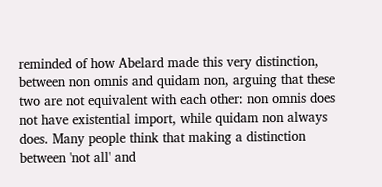reminded of how Abelard made this very distinction, between non omnis and quidam non, arguing that these two are not equivalent with each other: non omnis does not have existential import, while quidam non always does. Many people think that making a distinction between 'not all' and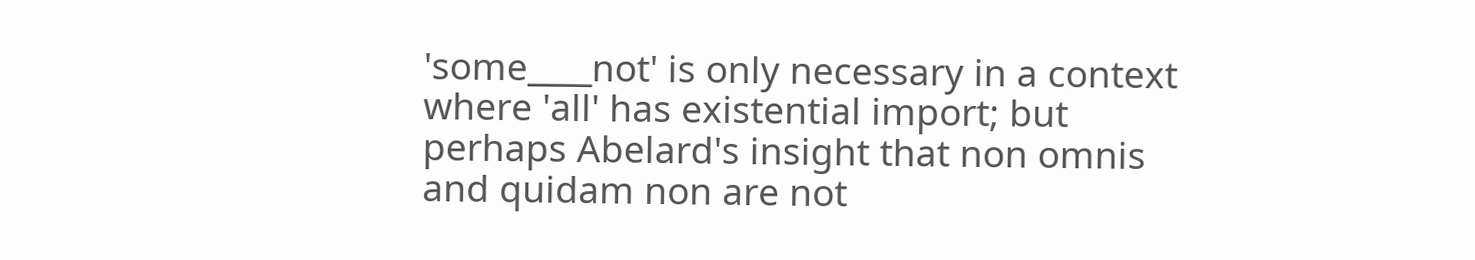'some____not' is only necessary in a context where 'all' has existential import; but perhaps Abelard's insight that non omnis and quidam non are not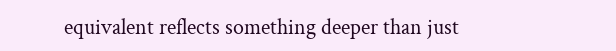equivalent reflects something deeper than just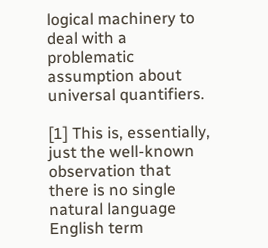logical machinery to deal with a problematic assumption about universal quantifiers.

[1] This is, essentially, just the well-known observation that there is no single natural language English term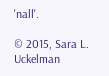'nall'.

© 2015, Sara L. Uckelman